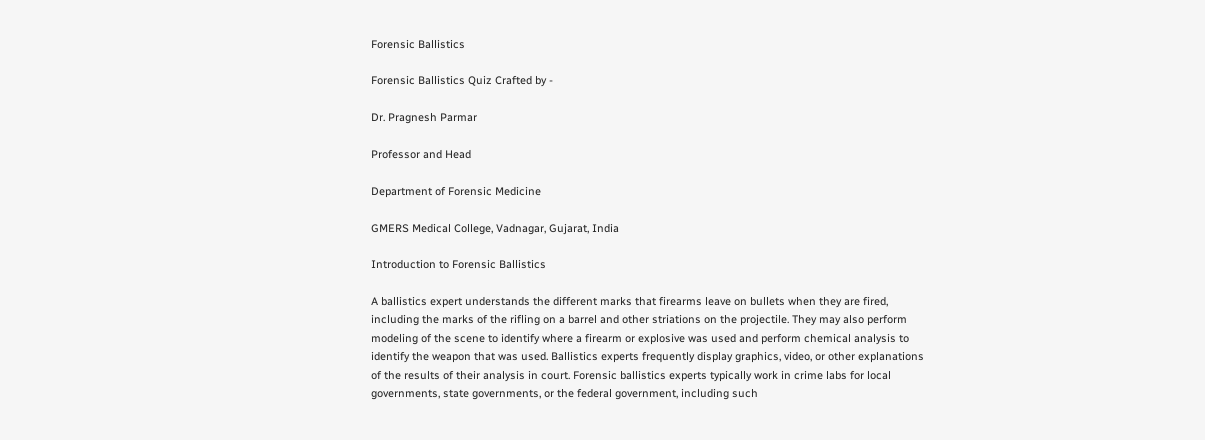Forensic Ballistics

Forensic Ballistics Quiz Crafted by -

Dr. Pragnesh Parmar

Professor and Head

Department of Forensic Medicine

GMERS Medical College, Vadnagar, Gujarat, India

Introduction to Forensic Ballistics

A ballistics expert understands the different marks that firearms leave on bullets when they are fired, including the marks of the rifling on a barrel and other striations on the projectile. They may also perform modeling of the scene to identify where a firearm or explosive was used and perform chemical analysis to identify the weapon that was used. Ballistics experts frequently display graphics, video, or other explanations of the results of their analysis in court. Forensic ballistics experts typically work in crime labs for local governments, state governments, or the federal government, including such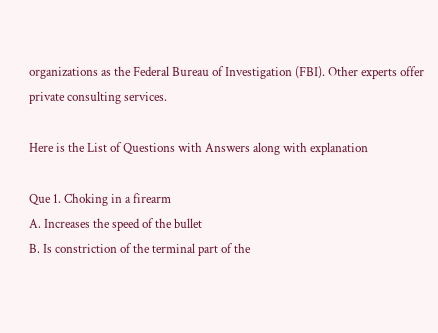organizations as the Federal Bureau of Investigation (FBI). Other experts offer private consulting services.

Here is the List of Questions with Answers along with explanation

Que 1. Choking in a firearm
A. Increases the speed of the bullet
B. Is constriction of the terminal part of the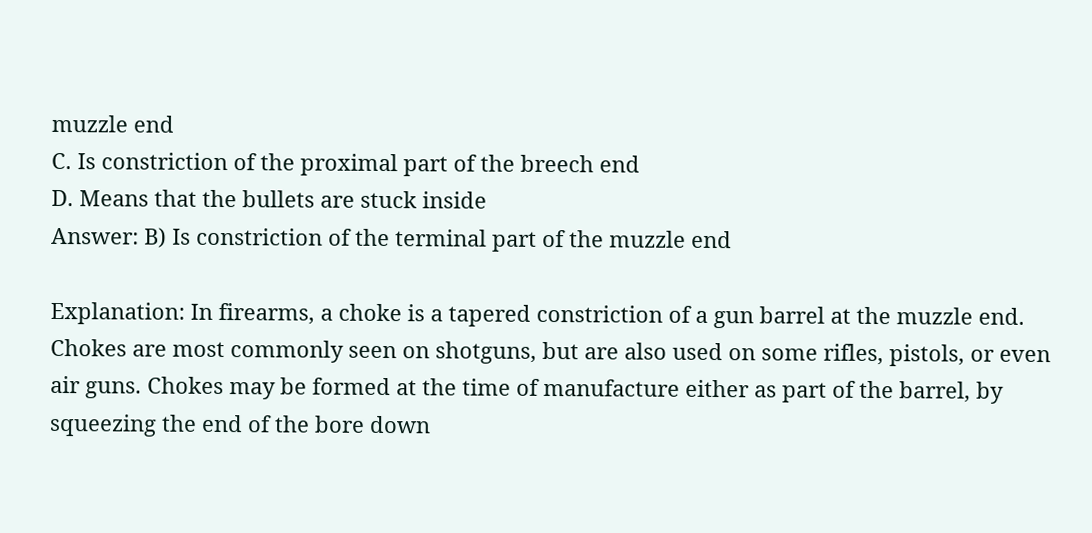muzzle end
C. Is constriction of the proximal part of the breech end
D. Means that the bullets are stuck inside
Answer: B) Is constriction of the terminal part of the muzzle end

Explanation: In firearms, a choke is a tapered constriction of a gun barrel at the muzzle end. Chokes are most commonly seen on shotguns, but are also used on some rifles, pistols, or even air guns. Chokes may be formed at the time of manufacture either as part of the barrel, by squeezing the end of the bore down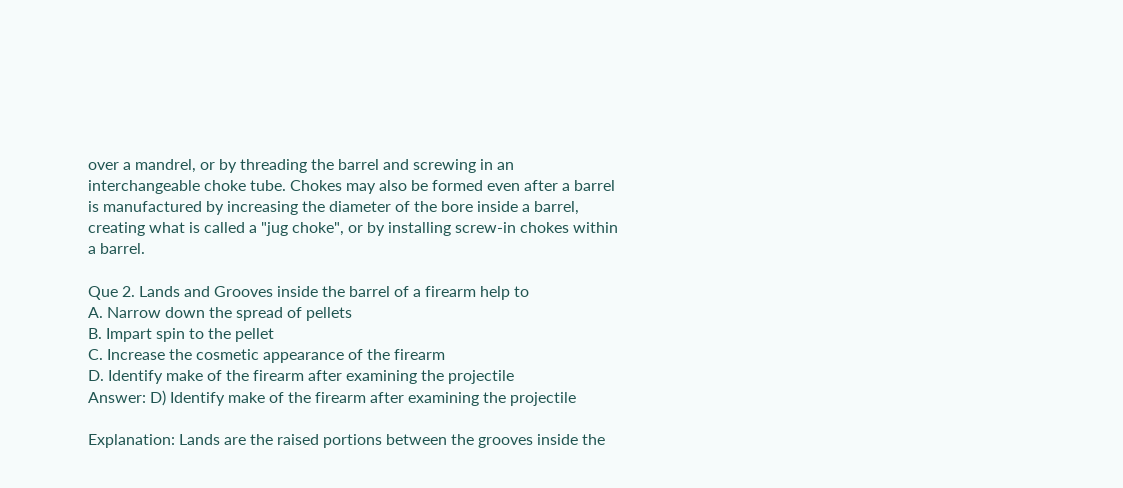over a mandrel, or by threading the barrel and screwing in an interchangeable choke tube. Chokes may also be formed even after a barrel is manufactured by increasing the diameter of the bore inside a barrel, creating what is called a "jug choke", or by installing screw-in chokes within a barrel.

Que 2. Lands and Grooves inside the barrel of a firearm help to
A. Narrow down the spread of pellets
B. Impart spin to the pellet
C. Increase the cosmetic appearance of the firearm
D. Identify make of the firearm after examining the projectile
Answer: D) Identify make of the firearm after examining the projectile

Explanation: Lands are the raised portions between the grooves inside the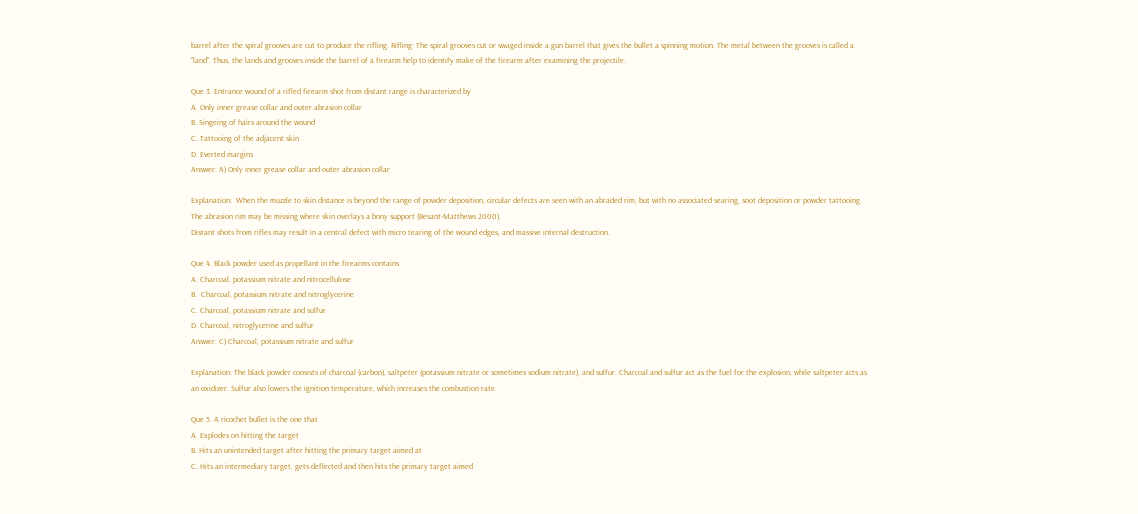barrel after the spiral grooves are cut to produce the rifling. Rifling: The spiral grooves cut or swaged inside a gun barrel that gives the bullet a spinning motion. The metal between the grooves is called a "land". Thus, the lands and grooves inside the barrel of a firearm help to identify make of the firearm after examining the projectile.

Que 3. Entrance wound of a rifled firearm shot from distant range is characterized by
A. Only inner grease collar and outer abrasion collar
B. Singeing of hairs around the wound
C. Tattooing of the adjacent skin
D. Everted margins
Answer: A) Only inner grease collar and outer abrasion collar

Explanation:  When the muzzle to skin distance is beyond the range of powder deposition, circular defects are seen with an abraded rim, but with no associated searing, soot deposition or powder tattooing. The abrasion rim may be missing where skin overlays a bony support (Besant-Matthews 2000).
Distant shots from rifles may result in a central defect with micro tearing of the wound edges, and massive internal destruction.

Que 4. Black powder used as propellant in the firearms contains
A. Charcoal, potassium nitrate and nitrocellulose
B.  Charcoal, potassium nitrate and nitroglycerine
C. Charcoal, potassium nitrate and sulfur
D. Charcoal, nitroglycerine and sulfur
Answer: C) Charcoal, potassium nitrate and sulfur

Explanation: The black powder consists of charcoal (carbon), saltpeter (potassium nitrate or sometimes sodium nitrate), and sulfur. Charcoal and sulfur act as the fuel for the explosion, while saltpeter acts as an oxidizer. Sulfur also lowers the ignition temperature, which increases the combustion rate.

Que 5. A ricochet bullet is the one that
A. Explodes on hitting the target
B. Hits an unintended target after hitting the primary target aimed at
C. Hits an intermediary target, gets deflected and then hits the primary target aimed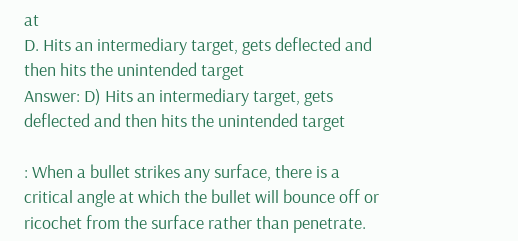at
D. Hits an intermediary target, gets deflected and then hits the unintended target
Answer: D) Hits an intermediary target, gets deflected and then hits the unintended target

: When a bullet strikes any surface, there is a critical angle at which the bullet will bounce off or ricochet from the surface rather than penetrate.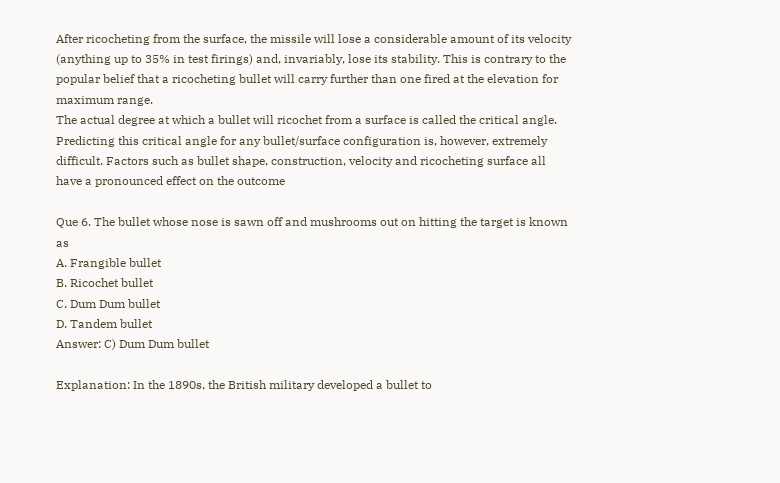After ricocheting from the surface, the missile will lose a considerable amount of its velocity (anything up to 35% in test firings) and, invariably, lose its stability. This is contrary to the popular belief that a ricocheting bullet will carry further than one fired at the elevation for maximum range.
The actual degree at which a bullet will ricochet from a surface is called the critical angle. Predicting this critical angle for any bullet/surface configuration is, however, extremely difficult. Factors such as bullet shape, construction, velocity and ricocheting surface all have a pronounced effect on the outcome

Que 6. The bullet whose nose is sawn off and mushrooms out on hitting the target is known as
A. Frangible bullet
B. Ricochet bullet
C. Dum Dum bullet
D. Tandem bullet
Answer: C) Dum Dum bullet

Explanation: In the 1890s, the British military developed a bullet to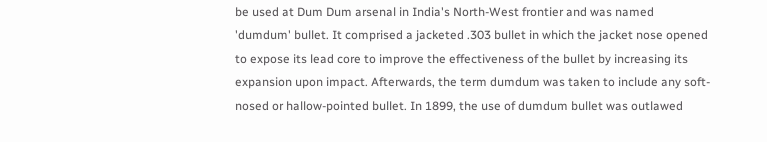be used at Dum Dum arsenal in India's North-West frontier and was named 'dumdum' bullet. It comprised a jacketed .303 bullet in which the jacket nose opened to expose its lead core to improve the effectiveness of the bullet by increasing its expansion upon impact. Afterwards, the term dumdum was taken to include any soft-nosed or hallow-pointed bullet. In 1899, the use of dumdum bullet was outlawed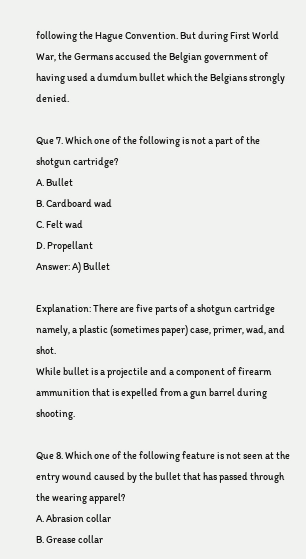following the Hague Convention. But during First World War, the Germans accused the Belgian government of having used a dumdum bullet which the Belgians strongly denied.

Que 7. Which one of the following is not a part of the shotgun cartridge?
A. Bullet
B. Cardboard wad
C. Felt wad
D. Propellant
Answer: A) Bullet

Explanation: There are five parts of a shotgun cartridge namely, a plastic (sometimes paper) case, primer, wad, and shot.
While bullet is a projectile and a component of firearm ammunition that is expelled from a gun barrel during shooting.

Que 8. Which one of the following feature is not seen at the entry wound caused by the bullet that has passed through the wearing apparel?
A. Abrasion collar
B. Grease collar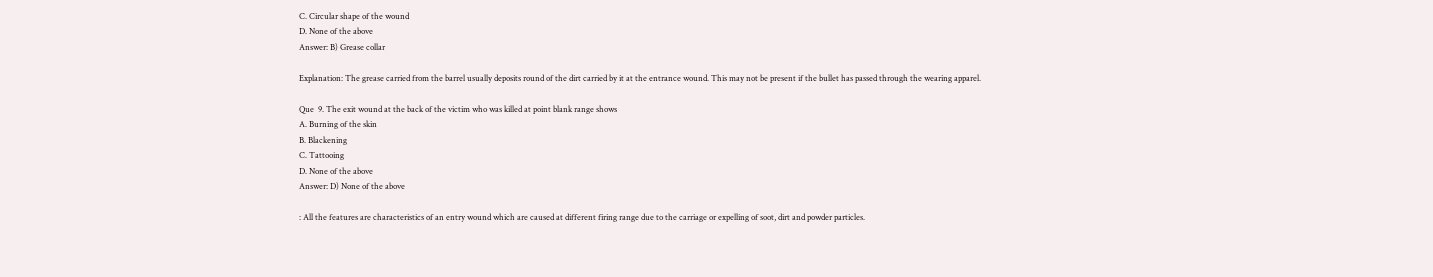C. Circular shape of the wound
D. None of the above
Answer: B) Grease collar

Explanation: The grease carried from the barrel usually deposits round of the dirt carried by it at the entrance wound. This may not be present if the bullet has passed through the wearing apparel.

Que  9. The exit wound at the back of the victim who was killed at point blank range shows
A. Burning of the skin
B. Blackening
C. Tattooing
D. None of the above
Answer: D) None of the above

: All the features are characteristics of an entry wound which are caused at different firing range due to the carriage or expelling of soot, dirt and powder particles.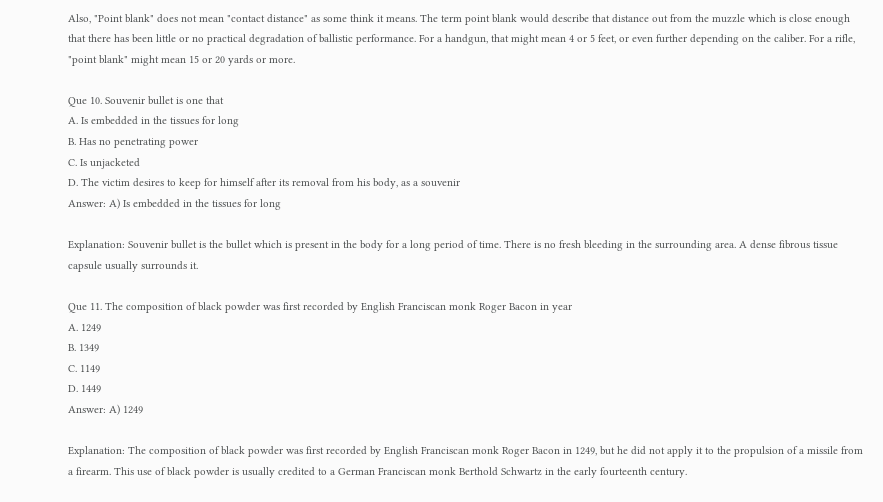Also, "Point blank" does not mean "contact distance" as some think it means. The term point blank would describe that distance out from the muzzle which is close enough that there has been little or no practical degradation of ballistic performance. For a handgun, that might mean 4 or 5 feet, or even further depending on the caliber. For a rifle, "point blank" might mean 15 or 20 yards or more.

Que 10. Souvenir bullet is one that
A. Is embedded in the tissues for long
B. Has no penetrating power
C. Is unjacketed
D. The victim desires to keep for himself after its removal from his body, as a souvenir
Answer: A) Is embedded in the tissues for long

Explanation: Souvenir bullet is the bullet which is present in the body for a long period of time. There is no fresh bleeding in the surrounding area. A dense fibrous tissue capsule usually surrounds it.

Que 11. The composition of black powder was first recorded by English Franciscan monk Roger Bacon in year
A. 1249
B. 1349
C. 1149
D. 1449
Answer: A) 1249

Explanation: The composition of black powder was first recorded by English Franciscan monk Roger Bacon in 1249, but he did not apply it to the propulsion of a missile from a firearm. This use of black powder is usually credited to a German Franciscan monk Berthold Schwartz in the early fourteenth century.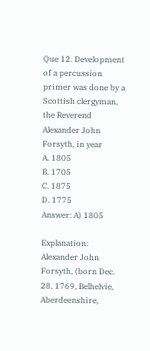Que 12. Development of a percussion primer was done by a Scottish clergyman, the Reverend Alexander John Forsyth, in year
A. 1805
B. 1705
C. 1875
D. 1775
Answer: A) 1805

Explanation: Alexander John Forsyth, (born Dec. 28, 1769, Belhelvie, Aberdeenshire,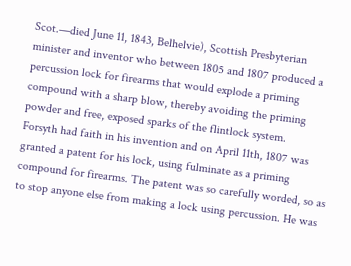Scot.—died June 11, 1843, Belhelvie), Scottish Presbyterian minister and inventor who between 1805 and 1807 produced a percussion lock for firearms that would explode a priming compound with a sharp blow, thereby avoiding the priming powder and free, exposed sparks of the flintlock system.
Forsyth had faith in his invention and on April 11th, 1807 was granted a patent for his lock, using fulminate as a priming compound for firearms. The patent was so carefully worded, so as to stop anyone else from making a lock using percussion. He was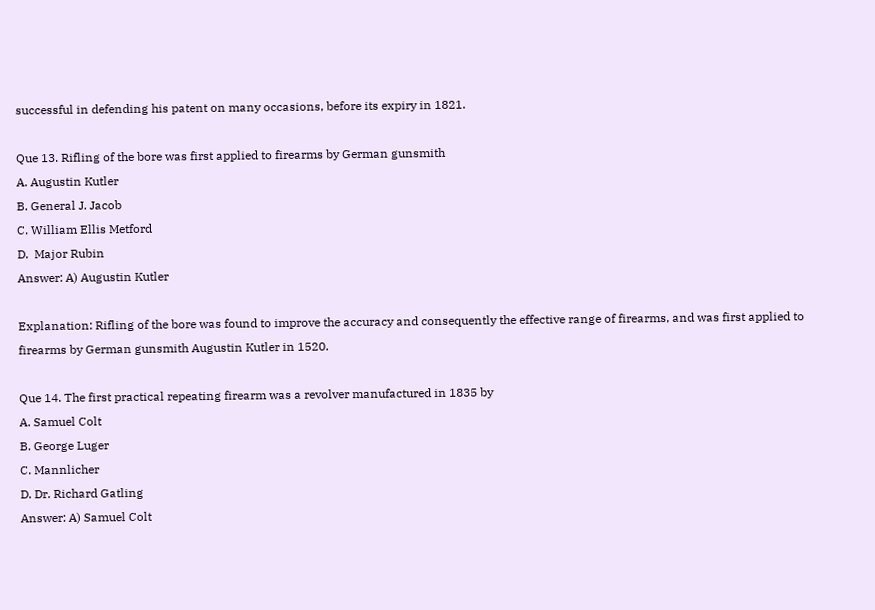successful in defending his patent on many occasions, before its expiry in 1821.

Que 13. Rifling of the bore was first applied to firearms by German gunsmith
A. Augustin Kutler
B. General J. Jacob
C. William Ellis Metford
D.  Major Rubin
Answer: A) Augustin Kutler

Explanation: Rifling of the bore was found to improve the accuracy and consequently the effective range of firearms, and was first applied to firearms by German gunsmith Augustin Kutler in 1520.

Que 14. The first practical repeating firearm was a revolver manufactured in 1835 by
A. Samuel Colt
B. George Luger
C. Mannlicher
D. Dr. Richard Gatling
Answer: A) Samuel Colt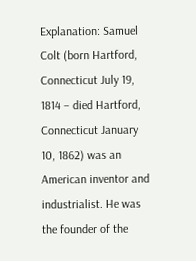Explanation: Samuel Colt (born Hartford, Connecticut July 19, 1814 – died Hartford, Connecticut January 10, 1862) was an American inventor and industrialist. He was the founder of the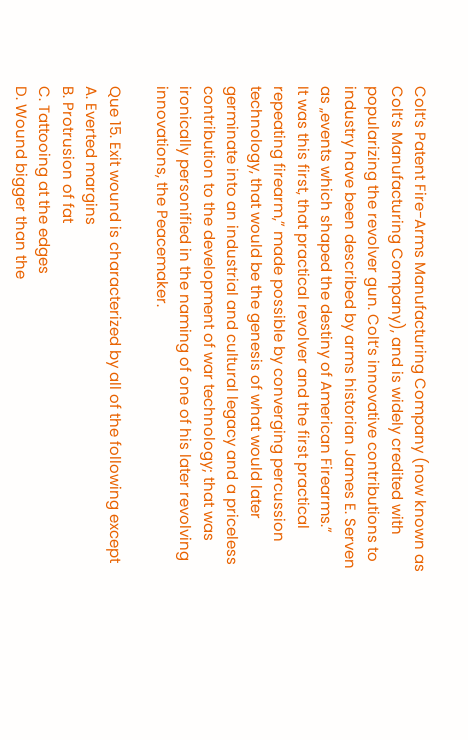Colt’s Patent Fire-Arms Manufacturing Company (now known as Colt’s Manufacturing Company), and is widely credited with popularizing the revolver gun. Colt’s innovative contributions to industry have been described by arms historian James E. Serven as „events which shaped the destiny of American Firearms.”
It was this first, that practical revolver and the first practical repeating firearm,” made possible by converging percussion technology, that would be the genesis of what would later germinate into an industrial and cultural legacy and a priceless contribution to the development of war technology; that was ironically personified in the naming of one of his later revolving innovations, the Peacemaker.

Que 15. Exit wound is characterized by all of the following except
A. Everted margins
B. Protrusion of fat
C. Tattooing at the edges
D. Wound bigger than the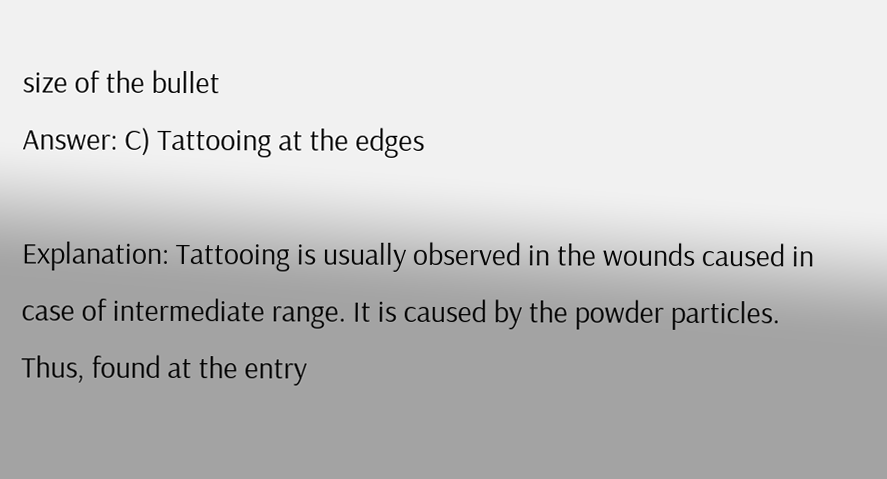size of the bullet
Answer: C) Tattooing at the edges

Explanation: Tattooing is usually observed in the wounds caused in case of intermediate range. It is caused by the powder particles. Thus, found at the entry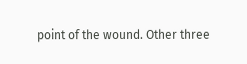point of the wound. Other three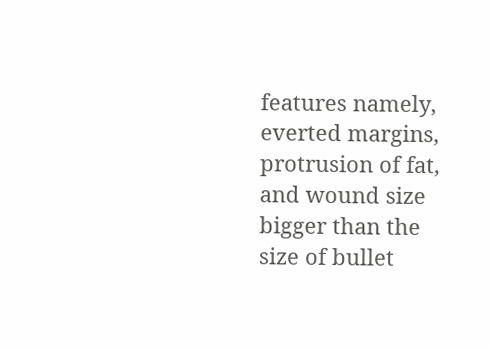features namely, everted margins, protrusion of fat, and wound size bigger than the size of bullet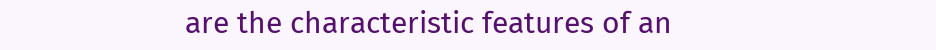are the characteristic features of an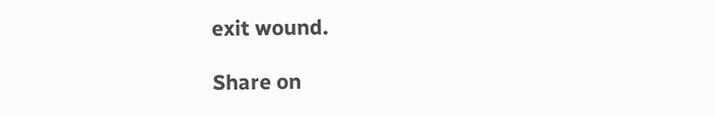exit wound.

Share on